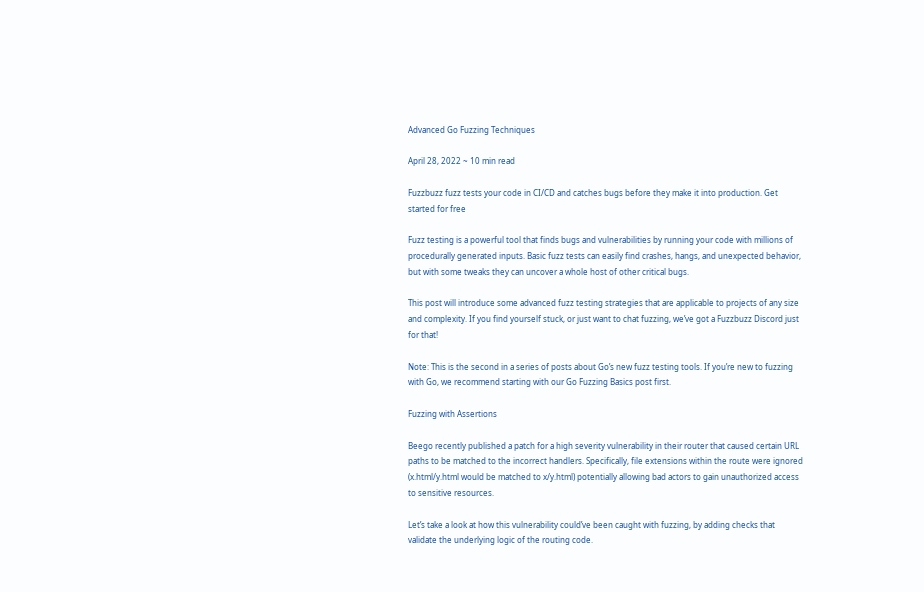Advanced Go Fuzzing Techniques

April 28, 2022 ~ 10 min read

Fuzzbuzz fuzz tests your code in CI/CD and catches bugs before they make it into production. Get started for free

Fuzz testing is a powerful tool that finds bugs and vulnerabilities by running your code with millions of procedurally generated inputs. Basic fuzz tests can easily find crashes, hangs, and unexpected behavior, but with some tweaks they can uncover a whole host of other critical bugs.

This post will introduce some advanced fuzz testing strategies that are applicable to projects of any size and complexity. If you find yourself stuck, or just want to chat fuzzing, we’ve got a Fuzzbuzz Discord just for that!

Note: This is the second in a series of posts about Go’s new fuzz testing tools. If you’re new to fuzzing with Go, we recommend starting with our Go Fuzzing Basics post first.

Fuzzing with Assertions

Beego recently published a patch for a high severity vulnerability in their router that caused certain URL paths to be matched to the incorrect handlers. Specifically, file extensions within the route were ignored (x.html/y.html would be matched to x/y.html) potentially allowing bad actors to gain unauthorized access to sensitive resources.

Let’s take a look at how this vulnerability could’ve been caught with fuzzing, by adding checks that validate the underlying logic of the routing code.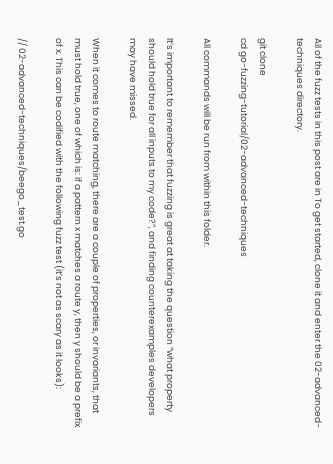All of the fuzz tests in this post are in To get started, clone it and enter the 02-advanced-techniques directory.

git clone
cd go-fuzzing-tutorial/02-advanced-techniques

All commands will be run from within this folder.

It’s important to remember that fuzzing is great at taking the question “what property should hold true for all inputs to my code?”, and finding counterexamples developers may have missed.

When it comes to route matching, there are a couple of properties, or invariants, that must hold true, one of which is: if a pattern x matches a route y, then y should be a prefix of x. This can be codified with the following fuzz test (it’s not as scary as it looks):

// 02-advanced-techniques/beego_test.go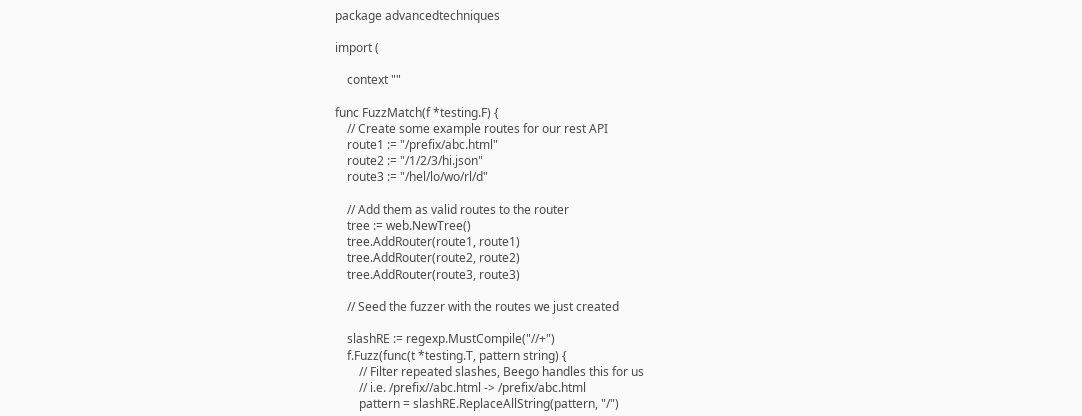package advancedtechniques

import (

    context ""

func FuzzMatch(f *testing.F) {
    // Create some example routes for our rest API
    route1 := "/prefix/abc.html"
    route2 := "/1/2/3/hi.json"
    route3 := "/hel/lo/wo/rl/d"

    // Add them as valid routes to the router
    tree := web.NewTree()
    tree.AddRouter(route1, route1)
    tree.AddRouter(route2, route2)
    tree.AddRouter(route3, route3)

    // Seed the fuzzer with the routes we just created

    slashRE := regexp.MustCompile("//+")
    f.Fuzz(func(t *testing.T, pattern string) {
        // Filter repeated slashes, Beego handles this for us
        // i.e. /prefix//abc.html -> /prefix/abc.html
        pattern = slashRE.ReplaceAllString(pattern, "/")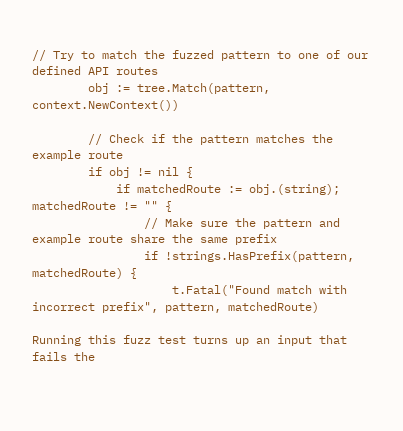// Try to match the fuzzed pattern to one of our defined API routes
        obj := tree.Match(pattern, context.NewContext())

        // Check if the pattern matches the example route
        if obj != nil {
            if matchedRoute := obj.(string); matchedRoute != "" {
                // Make sure the pattern and example route share the same prefix
                if !strings.HasPrefix(pattern, matchedRoute) {
                    t.Fatal("Found match with incorrect prefix", pattern, matchedRoute)

Running this fuzz test turns up an input that fails the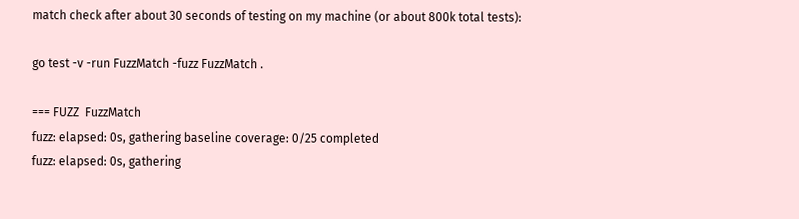match check after about 30 seconds of testing on my machine (or about 800k total tests):

go test -v -run FuzzMatch -fuzz FuzzMatch .

=== FUZZ  FuzzMatch
fuzz: elapsed: 0s, gathering baseline coverage: 0/25 completed
fuzz: elapsed: 0s, gathering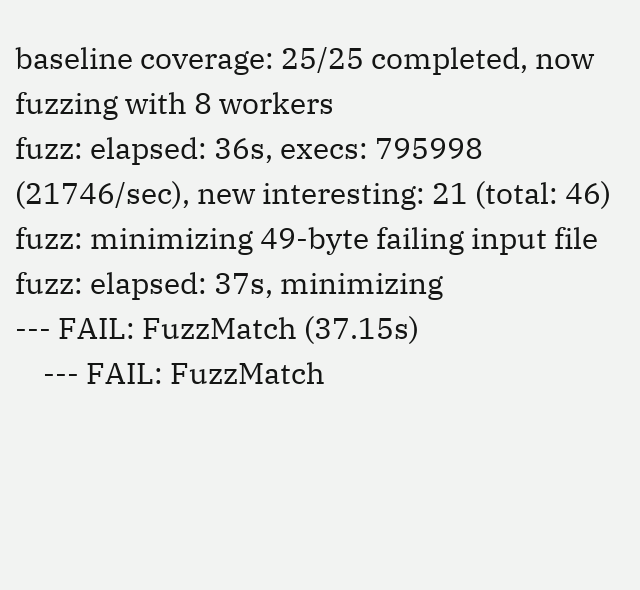baseline coverage: 25/25 completed, now fuzzing with 8 workers
fuzz: elapsed: 36s, execs: 795998 (21746/sec), new interesting: 21 (total: 46)
fuzz: minimizing 49-byte failing input file
fuzz: elapsed: 37s, minimizing
--- FAIL: FuzzMatch (37.15s)
    --- FAIL: FuzzMatch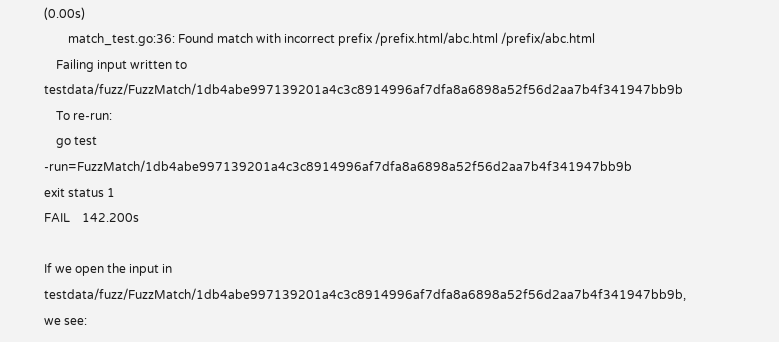(0.00s)
        match_test.go:36: Found match with incorrect prefix /prefix.html/abc.html /prefix/abc.html
    Failing input written to testdata/fuzz/FuzzMatch/1db4abe997139201a4c3c8914996af7dfa8a6898a52f56d2aa7b4f341947bb9b
    To re-run:
    go test -run=FuzzMatch/1db4abe997139201a4c3c8914996af7dfa8a6898a52f56d2aa7b4f341947bb9b
exit status 1
FAIL    142.200s

If we open the input in testdata/fuzz/FuzzMatch/1db4abe997139201a4c3c8914996af7dfa8a6898a52f56d2aa7b4f341947bb9b, we see: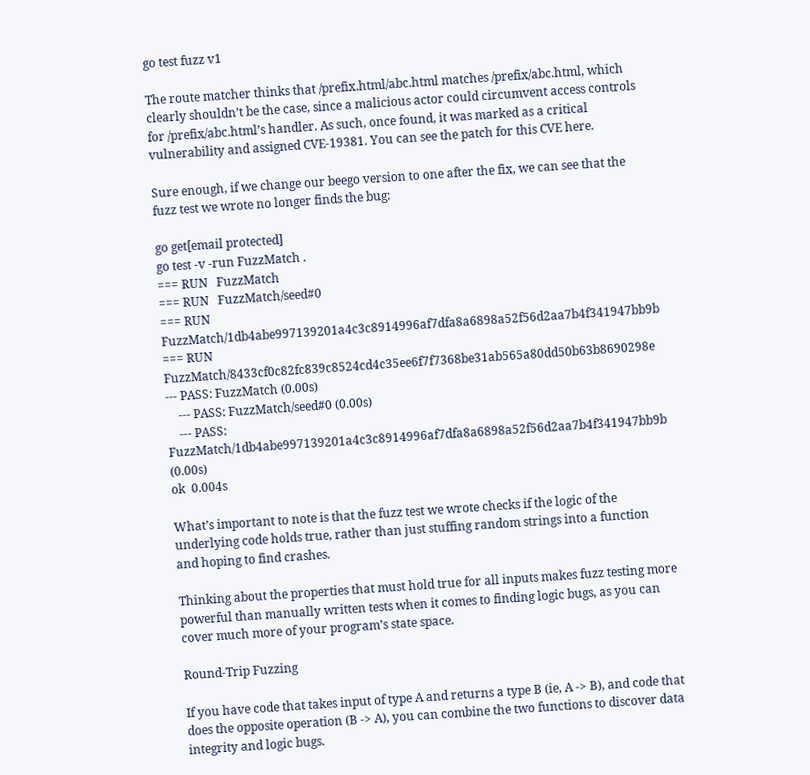go test fuzz v1

The route matcher thinks that /prefix.html/abc.html matches /prefix/abc.html, which clearly shouldn’t be the case, since a malicious actor could circumvent access controls for /prefix/abc.html’s handler. As such, once found, it was marked as a critical vulnerability and assigned CVE-19381. You can see the patch for this CVE here.

Sure enough, if we change our beego version to one after the fix, we can see that the fuzz test we wrote no longer finds the bug:

go get[email protected]
go test -v -run FuzzMatch .
=== RUN   FuzzMatch
=== RUN   FuzzMatch/seed#0
=== RUN   FuzzMatch/1db4abe997139201a4c3c8914996af7dfa8a6898a52f56d2aa7b4f341947bb9b
=== RUN   FuzzMatch/8433cf0c82fc839c8524cd4c35ee6f7f7368be31ab565a80dd50b63b8690298e
--- PASS: FuzzMatch (0.00s)
    --- PASS: FuzzMatch/seed#0 (0.00s)
    --- PASS: FuzzMatch/1db4abe997139201a4c3c8914996af7dfa8a6898a52f56d2aa7b4f341947bb9b (0.00s)
ok  0.004s

What’s important to note is that the fuzz test we wrote checks if the logic of the underlying code holds true, rather than just stuffing random strings into a function and hoping to find crashes.

Thinking about the properties that must hold true for all inputs makes fuzz testing more powerful than manually written tests when it comes to finding logic bugs, as you can cover much more of your program’s state space.

Round-Trip Fuzzing

If you have code that takes input of type A and returns a type B (ie, A -> B), and code that does the opposite operation (B -> A), you can combine the two functions to discover data integrity and logic bugs.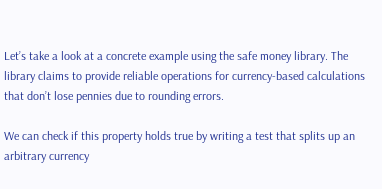Let’s take a look at a concrete example using the safe money library. The library claims to provide reliable operations for currency-based calculations that don’t lose pennies due to rounding errors.

We can check if this property holds true by writing a test that splits up an arbitrary currency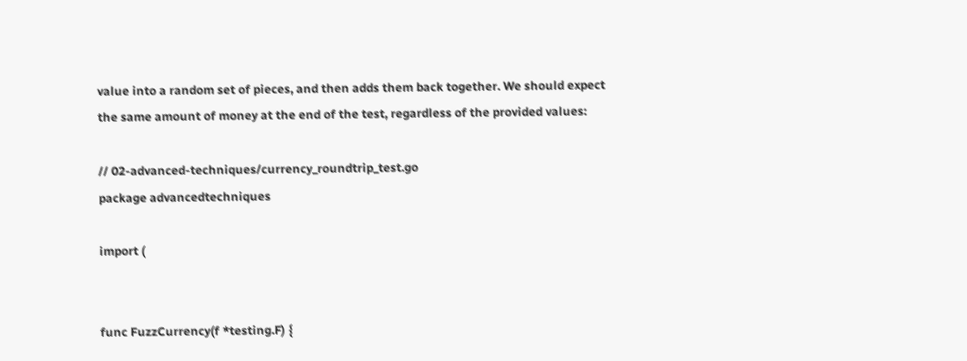value into a random set of pieces, and then adds them back together. We should expect the same amount of money at the end of the test, regardless of the provided values:

// 02-advanced-techniques/currency_roundtrip_test.go
package advancedtechniques

import (


func FuzzCurrency(f *testing.F) {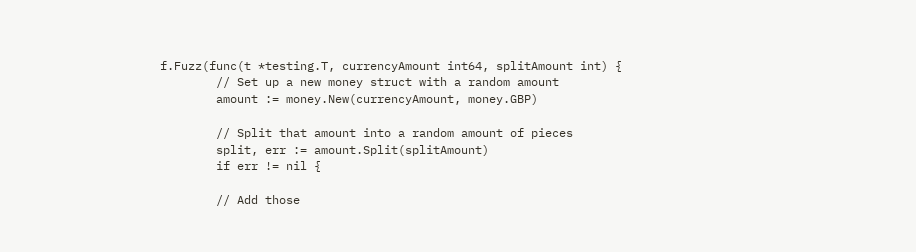f.Fuzz(func(t *testing.T, currencyAmount int64, splitAmount int) {
        // Set up a new money struct with a random amount
        amount := money.New(currencyAmount, money.GBP)

        // Split that amount into a random amount of pieces
        split, err := amount.Split(splitAmount)
        if err != nil {

        // Add those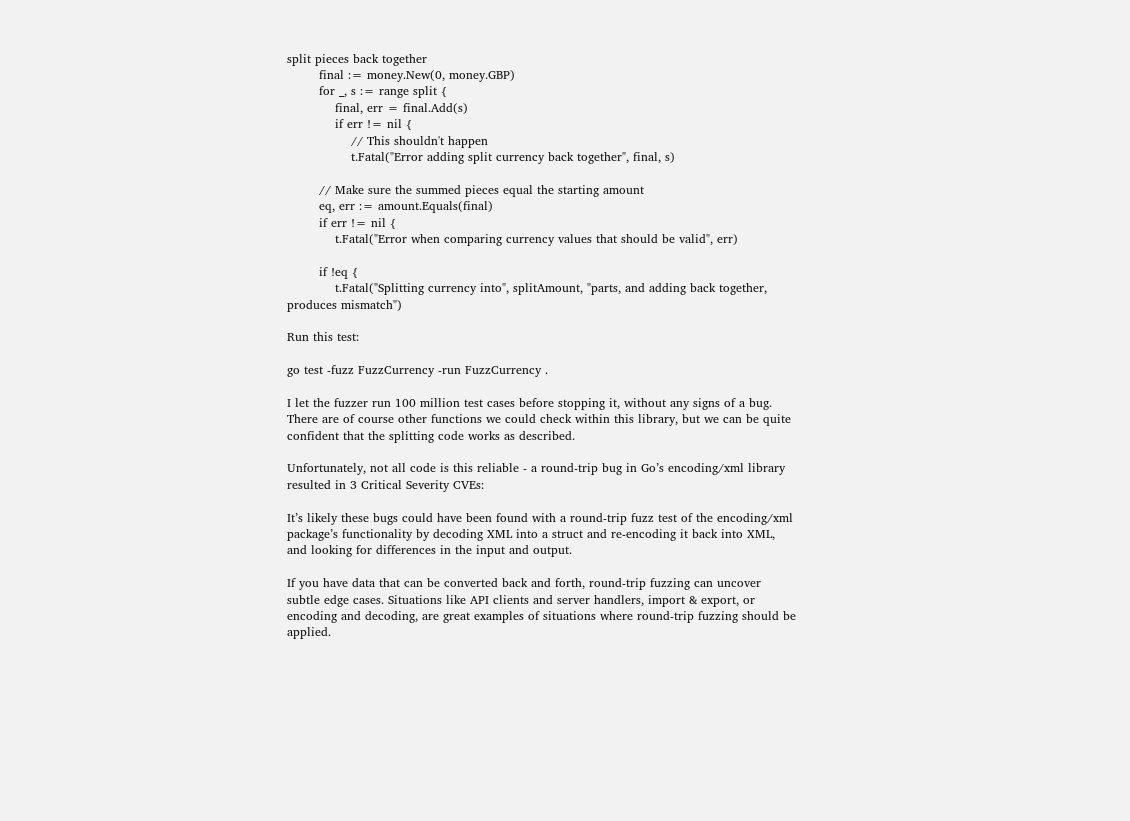split pieces back together
        final := money.New(0, money.GBP)
        for _, s := range split {
            final, err = final.Add(s)
            if err != nil {
                // This shouldn't happen
                t.Fatal("Error adding split currency back together", final, s)

        // Make sure the summed pieces equal the starting amount
        eq, err := amount.Equals(final)
        if err != nil {
            t.Fatal("Error when comparing currency values that should be valid", err)

        if !eq {
            t.Fatal("Splitting currency into", splitAmount, "parts, and adding back together, produces mismatch")

Run this test:

go test -fuzz FuzzCurrency -run FuzzCurrency .

I let the fuzzer run 100 million test cases before stopping it, without any signs of a bug. There are of course other functions we could check within this library, but we can be quite confident that the splitting code works as described.

Unfortunately, not all code is this reliable - a round-trip bug in Go’s encoding/xml library resulted in 3 Critical Severity CVEs:

It’s likely these bugs could have been found with a round-trip fuzz test of the encoding/xml package’s functionality by decoding XML into a struct and re-encoding it back into XML, and looking for differences in the input and output.

If you have data that can be converted back and forth, round-trip fuzzing can uncover subtle edge cases. Situations like API clients and server handlers, import & export, or encoding and decoding, are great examples of situations where round-trip fuzzing should be applied.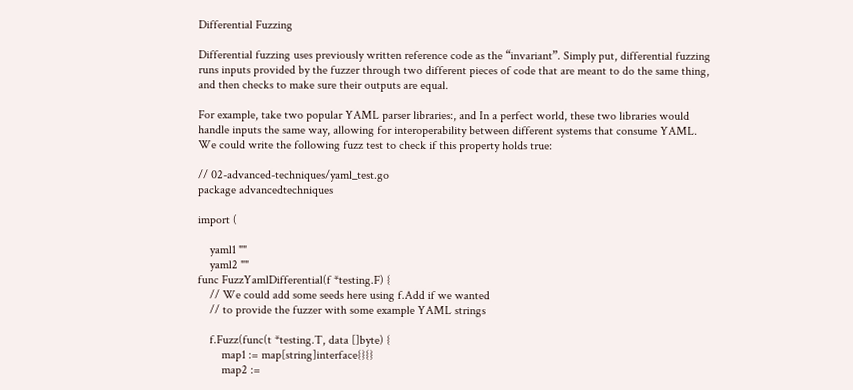Differential Fuzzing

Differential fuzzing uses previously written reference code as the “invariant”. Simply put, differential fuzzing runs inputs provided by the fuzzer through two different pieces of code that are meant to do the same thing, and then checks to make sure their outputs are equal.

For example, take two popular YAML parser libraries:, and In a perfect world, these two libraries would handle inputs the same way, allowing for interoperability between different systems that consume YAML. We could write the following fuzz test to check if this property holds true:

// 02-advanced-techniques/yaml_test.go
package advancedtechniques

import (

    yaml1 ""
    yaml2 ""
func FuzzYamlDifferential(f *testing.F) {
    // We could add some seeds here using f.Add if we wanted
    // to provide the fuzzer with some example YAML strings

    f.Fuzz(func(t *testing.T, data []byte) {
        map1 := map[string]interface{}{}
        map2 :=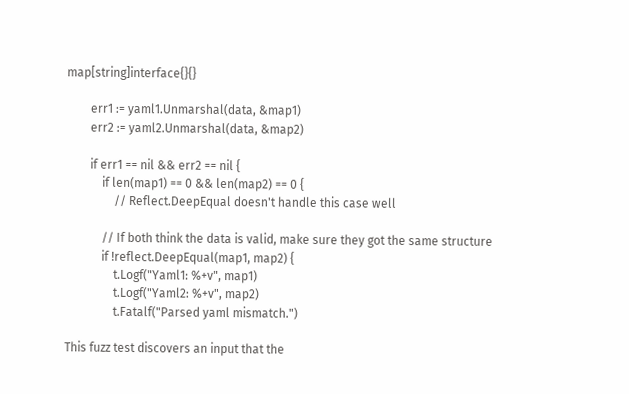map[string]interface{}{}

        err1 := yaml1.Unmarshal(data, &map1)
        err2 := yaml2.Unmarshal(data, &map2)

        if err1 == nil && err2 == nil {
            if len(map1) == 0 && len(map2) == 0 {
                // Reflect.DeepEqual doesn't handle this case well

            // If both think the data is valid, make sure they got the same structure
            if !reflect.DeepEqual(map1, map2) {
                t.Logf("Yaml1: %+v", map1)
                t.Logf("Yaml2: %+v", map2)
                t.Fatalf("Parsed yaml mismatch.")

This fuzz test discovers an input that the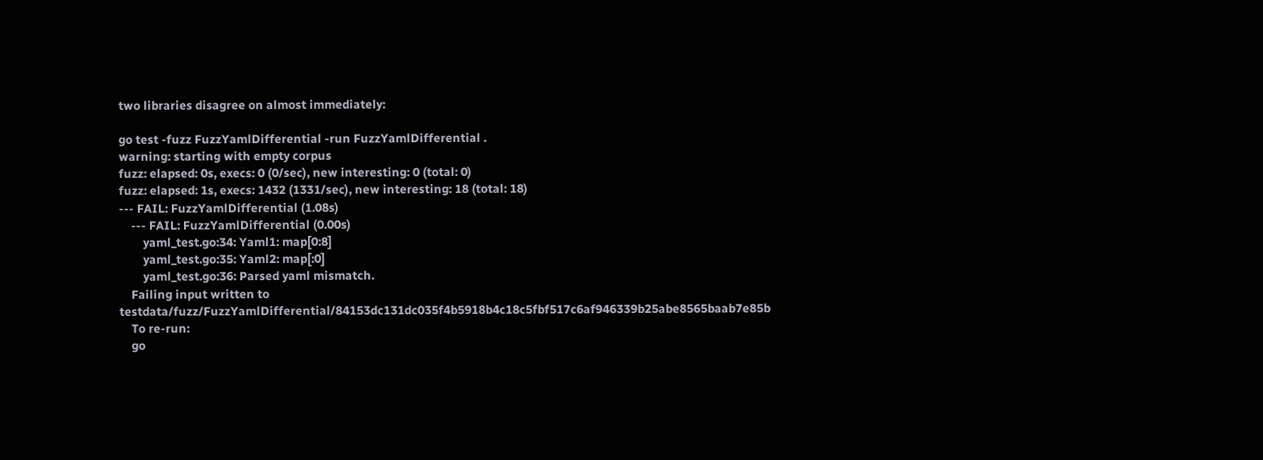two libraries disagree on almost immediately:

go test -fuzz FuzzYamlDifferential -run FuzzYamlDifferential .
warning: starting with empty corpus
fuzz: elapsed: 0s, execs: 0 (0/sec), new interesting: 0 (total: 0)
fuzz: elapsed: 1s, execs: 1432 (1331/sec), new interesting: 18 (total: 18)
--- FAIL: FuzzYamlDifferential (1.08s)
    --- FAIL: FuzzYamlDifferential (0.00s)
        yaml_test.go:34: Yaml1: map[0:8]
        yaml_test.go:35: Yaml2: map[:0]
        yaml_test.go:36: Parsed yaml mismatch.
    Failing input written to testdata/fuzz/FuzzYamlDifferential/84153dc131dc035f4b5918b4c18c5fbf517c6af946339b25abe8565baab7e85b
    To re-run:
    go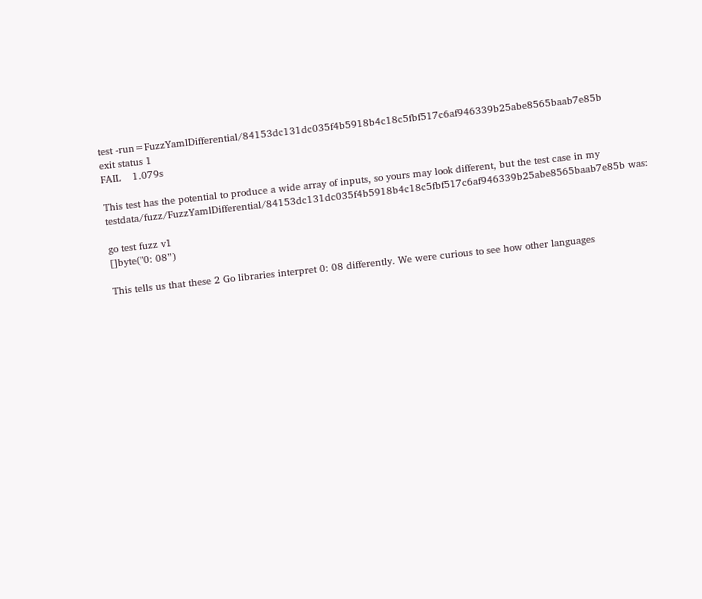test -run=FuzzYamlDifferential/84153dc131dc035f4b5918b4c18c5fbf517c6af946339b25abe8565baab7e85b
exit status 1
FAIL    1.079s

This test has the potential to produce a wide array of inputs, so yours may look different, but the test case in my testdata/fuzz/FuzzYamlDifferential/84153dc131dc035f4b5918b4c18c5fbf517c6af946339b25abe8565baab7e85b was:

go test fuzz v1
[]byte("0: 08”)

This tells us that these 2 Go libraries interpret 0: 08 differently. We were curious to see how other languages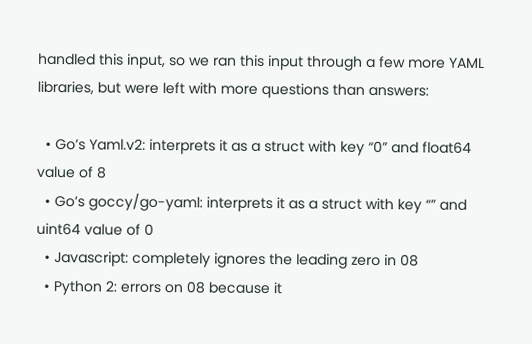handled this input, so we ran this input through a few more YAML libraries, but were left with more questions than answers:

  • Go’s Yaml.v2: interprets it as a struct with key “0” and float64 value of 8
  • Go’s goccy/go-yaml: interprets it as a struct with key “” and uint64 value of 0
  • Javascript: completely ignores the leading zero in 08
  • Python 2: errors on 08 because it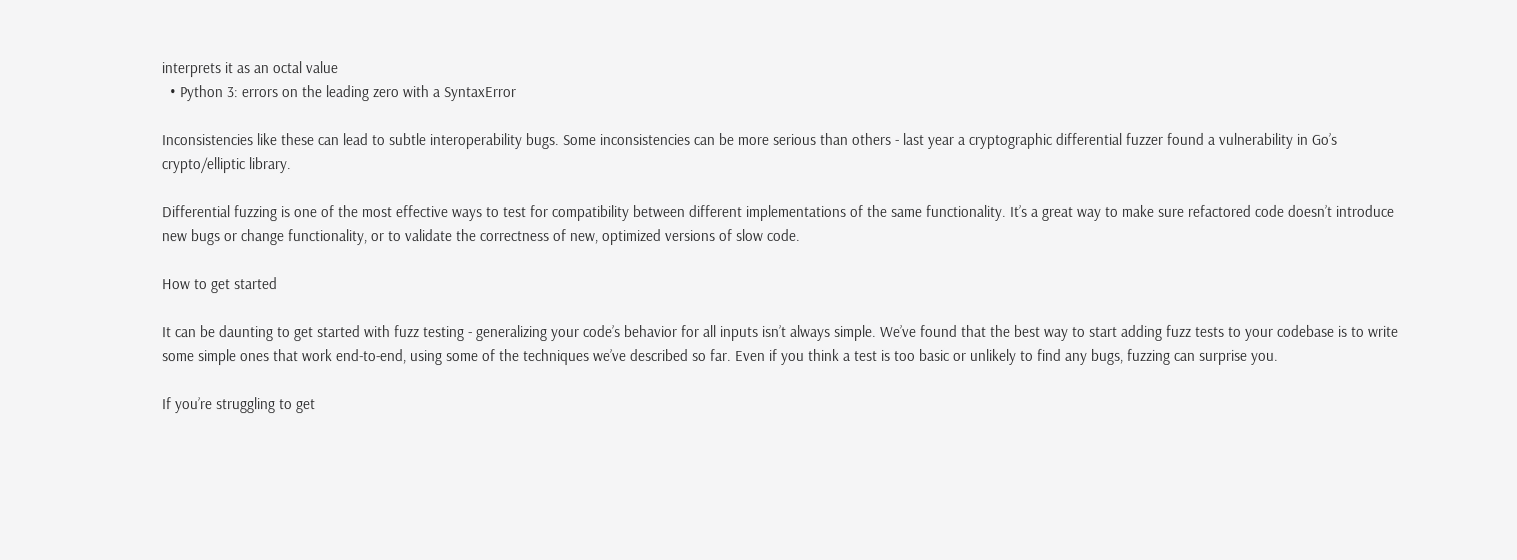interprets it as an octal value
  • Python 3: errors on the leading zero with a SyntaxError

Inconsistencies like these can lead to subtle interoperability bugs. Some inconsistencies can be more serious than others - last year a cryptographic differential fuzzer found a vulnerability in Go’s crypto/elliptic library.

Differential fuzzing is one of the most effective ways to test for compatibility between different implementations of the same functionality. It’s a great way to make sure refactored code doesn’t introduce new bugs or change functionality, or to validate the correctness of new, optimized versions of slow code.

How to get started

It can be daunting to get started with fuzz testing - generalizing your code’s behavior for all inputs isn’t always simple. We’ve found that the best way to start adding fuzz tests to your codebase is to write some simple ones that work end-to-end, using some of the techniques we’ve described so far. Even if you think a test is too basic or unlikely to find any bugs, fuzzing can surprise you.

If you’re struggling to get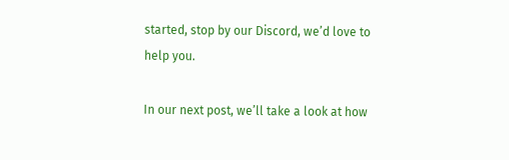started, stop by our Discord, we’d love to help you.

In our next post, we’ll take a look at how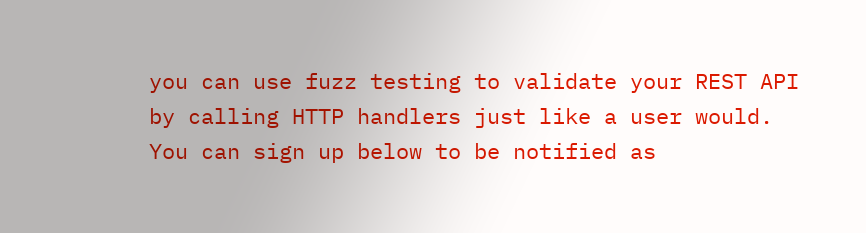you can use fuzz testing to validate your REST API by calling HTTP handlers just like a user would. You can sign up below to be notified as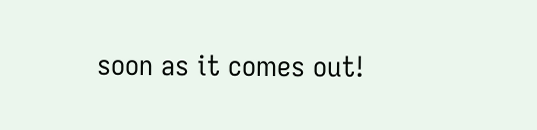soon as it comes out!